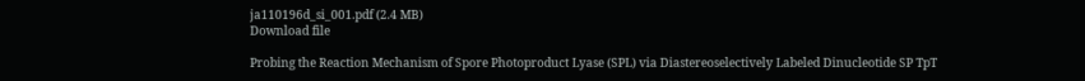ja110196d_si_001.pdf (2.4 MB)
Download file

Probing the Reaction Mechanism of Spore Photoproduct Lyase (SPL) via Diastereoselectively Labeled Dinucleotide SP TpT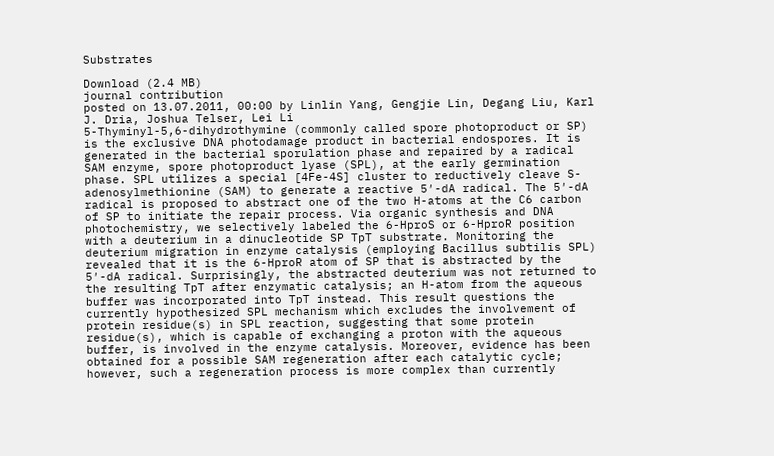Substrates

Download (2.4 MB)
journal contribution
posted on 13.07.2011, 00:00 by Linlin Yang, Gengjie Lin, Degang Liu, Karl J. Dria, Joshua Telser, Lei Li
5-Thyminyl-5,6-dihydrothymine (commonly called spore photoproduct or SP) is the exclusive DNA photodamage product in bacterial endospores. It is generated in the bacterial sporulation phase and repaired by a radical SAM enzyme, spore photoproduct lyase (SPL), at the early germination phase. SPL utilizes a special [4Fe-4S] cluster to reductively cleave S-adenosylmethionine (SAM) to generate a reactive 5′-dA radical. The 5′-dA radical is proposed to abstract one of the two H-atoms at the C6 carbon of SP to initiate the repair process. Via organic synthesis and DNA photochemistry, we selectively labeled the 6-HproS or 6-HproR position with a deuterium in a dinucleotide SP TpT substrate. Monitoring the deuterium migration in enzyme catalysis (employing Bacillus subtilis SPL) revealed that it is the 6-HproR atom of SP that is abstracted by the 5′-dA radical. Surprisingly, the abstracted deuterium was not returned to the resulting TpT after enzymatic catalysis; an H-atom from the aqueous buffer was incorporated into TpT instead. This result questions the currently hypothesized SPL mechanism which excludes the involvement of protein residue(s) in SPL reaction, suggesting that some protein residue(s), which is capable of exchanging a proton with the aqueous buffer, is involved in the enzyme catalysis. Moreover, evidence has been obtained for a possible SAM regeneration after each catalytic cycle; however, such a regeneration process is more complex than currently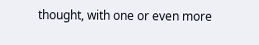thought, with one or even more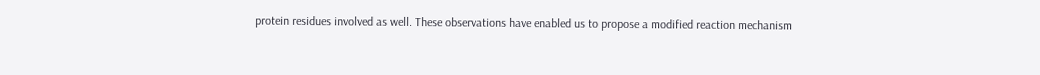protein residues involved as well. These observations have enabled us to propose a modified reaction mechanism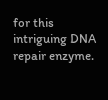for this intriguing DNA repair enzyme.